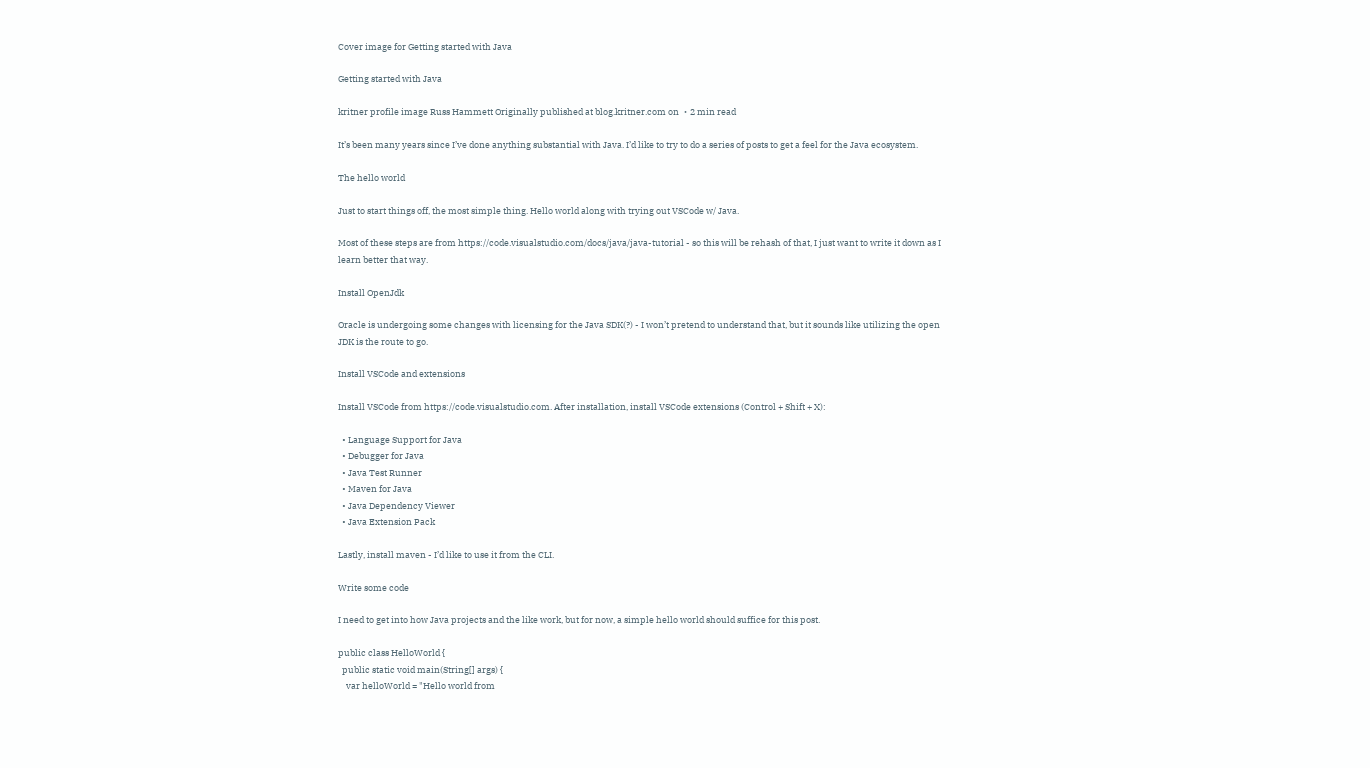Cover image for Getting started with Java

Getting started with Java

kritner profile image Russ Hammett Originally published at blog.kritner.com on ・2 min read

It’s been many years since I’ve done anything substantial with Java. I’d like to try to do a series of posts to get a feel for the Java ecosystem.

The hello world

Just to start things off, the most simple thing. Hello world along with trying out VSCode w/ Java.

Most of these steps are from https://code.visualstudio.com/docs/java/java-tutorial - so this will be rehash of that, I just want to write it down as I learn better that way.

Install OpenJdk

Oracle is undergoing some changes with licensing for the Java SDK(?) - I won’t pretend to understand that, but it sounds like utilizing the open JDK is the route to go.

Install VSCode and extensions

Install VSCode from https://code.visualstudio.com. After installation, install VSCode extensions (Control + Shift + X):

  • Language Support for Java
  • Debugger for Java
  • Java Test Runner
  • Maven for Java
  • Java Dependency Viewer
  • Java Extension Pack

Lastly, install maven - I’d like to use it from the CLI.

Write some code

I need to get into how Java projects and the like work, but for now, a simple hello world should suffice for this post.

public class HelloWorld {
  public static void main(String[] args) {
    var helloWorld = "Hello world from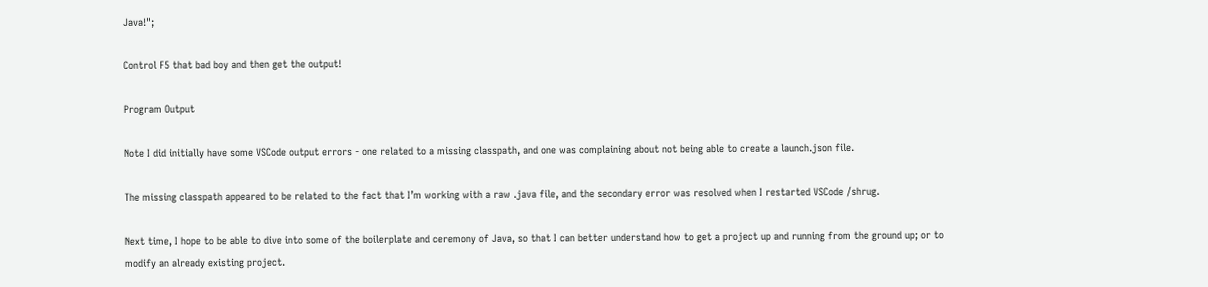Java!";

Control F5 that bad boy and then get the output!

Program Output

Note I did initially have some VSCode output errors - one related to a missing classpath, and one was complaining about not being able to create a launch.json file.

The missing classpath appeared to be related to the fact that I’m working with a raw .java file, and the secondary error was resolved when I restarted VSCode /shrug.

Next time, I hope to be able to dive into some of the boilerplate and ceremony of Java, so that I can better understand how to get a project up and running from the ground up; or to modify an already existing project.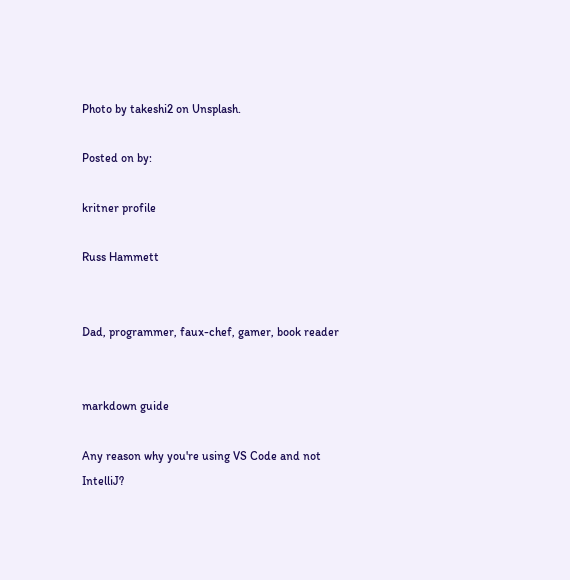Photo by takeshi2 on Unsplash.

Posted on by:

kritner profile

Russ Hammett


Dad, programmer, faux-chef, gamer, book reader


markdown guide

Any reason why you're using VS Code and not IntelliJ?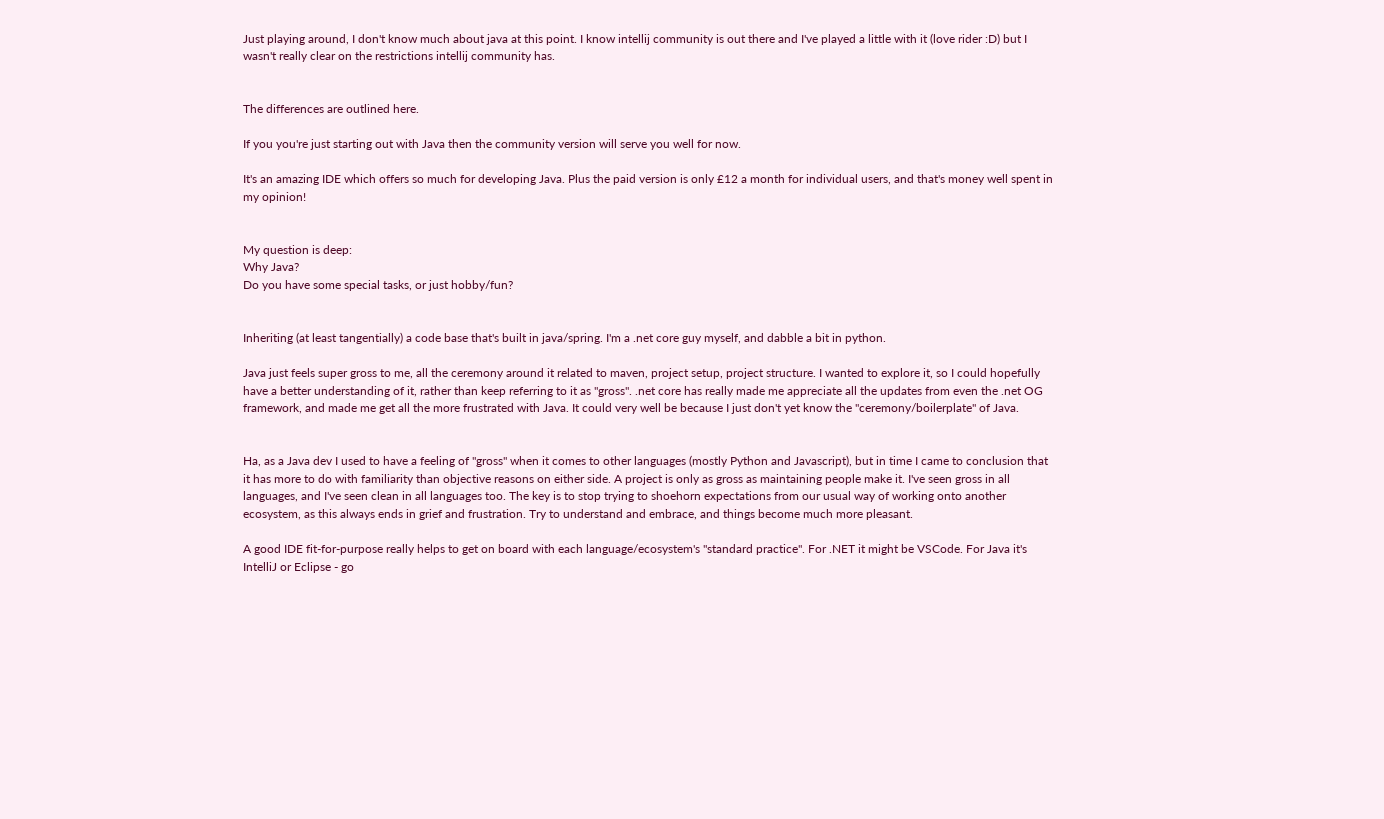Just playing around, I don't know much about java at this point. I know intellij community is out there and I've played a little with it (love rider :D) but I wasn't really clear on the restrictions intellij community has.


The differences are outlined here.

If you you're just starting out with Java then the community version will serve you well for now.

It's an amazing IDE which offers so much for developing Java. Plus the paid version is only £12 a month for individual users, and that's money well spent in my opinion!


My question is deep:
Why Java?
Do you have some special tasks, or just hobby/fun?


Inheriting (at least tangentially) a code base that's built in java/spring. I'm a .net core guy myself, and dabble a bit in python.

Java just feels super gross to me, all the ceremony around it related to maven, project setup, project structure. I wanted to explore it, so I could hopefully have a better understanding of it, rather than keep referring to it as "gross". .net core has really made me appreciate all the updates from even the .net OG framework, and made me get all the more frustrated with Java. It could very well be because I just don't yet know the "ceremony/boilerplate" of Java.


Ha, as a Java dev I used to have a feeling of "gross" when it comes to other languages (mostly Python and Javascript), but in time I came to conclusion that it has more to do with familiarity than objective reasons on either side. A project is only as gross as maintaining people make it. I've seen gross in all languages, and I've seen clean in all languages too. The key is to stop trying to shoehorn expectations from our usual way of working onto another ecosystem, as this always ends in grief and frustration. Try to understand and embrace, and things become much more pleasant.

A good IDE fit-for-purpose really helps to get on board with each language/ecosystem's "standard practice". For .NET it might be VSCode. For Java it's IntelliJ or Eclipse - go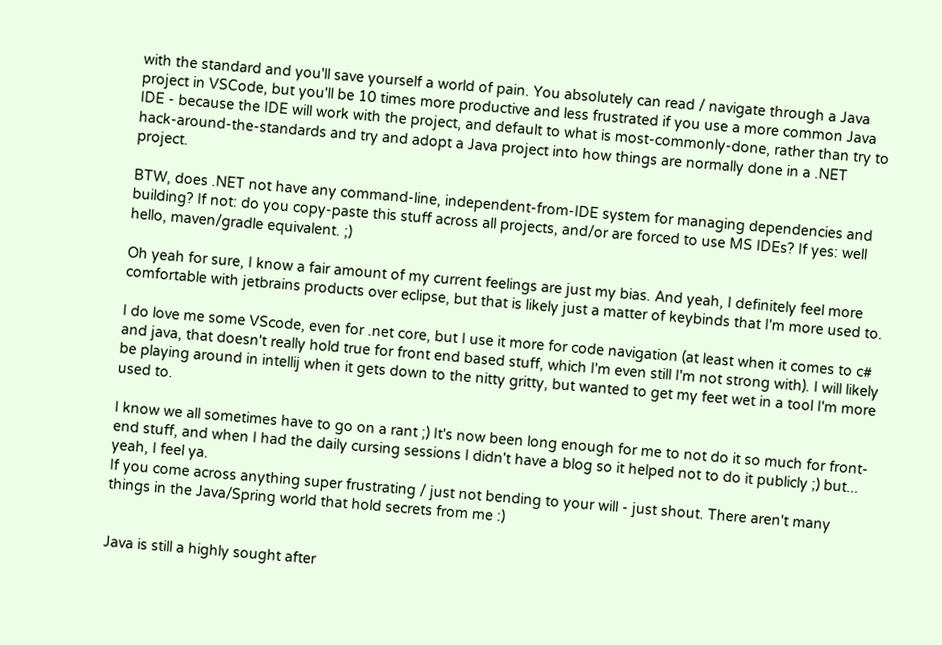with the standard and you'll save yourself a world of pain. You absolutely can read / navigate through a Java project in VSCode, but you'll be 10 times more productive and less frustrated if you use a more common Java IDE - because the IDE will work with the project, and default to what is most-commonly-done, rather than try to hack-around-the-standards and try and adopt a Java project into how things are normally done in a .NET project.

BTW, does .NET not have any command-line, independent-from-IDE system for managing dependencies and building? If not: do you copy-paste this stuff across all projects, and/or are forced to use MS IDEs? If yes: well hello, maven/gradle equivalent. ;)

Oh yeah for sure, I know a fair amount of my current feelings are just my bias. And yeah, I definitely feel more comfortable with jetbrains products over eclipse, but that is likely just a matter of keybinds that I'm more used to.

I do love me some VScode, even for .net core, but I use it more for code navigation (at least when it comes to c# and java, that doesn't really hold true for front end based stuff, which I'm even still I'm not strong with). I will likely be playing around in intellij when it gets down to the nitty gritty, but wanted to get my feet wet in a tool I'm more used to.

I know we all sometimes have to go on a rant ;) It's now been long enough for me to not do it so much for front-end stuff, and when I had the daily cursing sessions I didn't have a blog so it helped not to do it publicly ;) but... yeah, I feel ya.
If you come across anything super frustrating / just not bending to your will - just shout. There aren't many things in the Java/Spring world that hold secrets from me :)


Java is still a highly sought after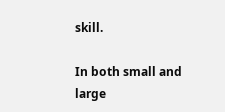skill.

In both small and large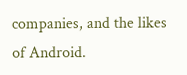companies, and the likes of Android.